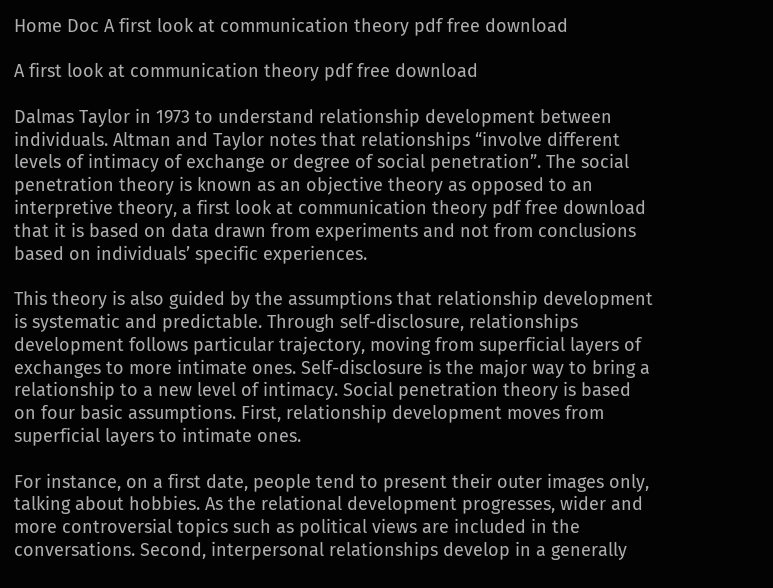Home Doc A first look at communication theory pdf free download

A first look at communication theory pdf free download

Dalmas Taylor in 1973 to understand relationship development between individuals. Altman and Taylor notes that relationships “involve different levels of intimacy of exchange or degree of social penetration”. The social penetration theory is known as an objective theory as opposed to an interpretive theory, a first look at communication theory pdf free download that it is based on data drawn from experiments and not from conclusions based on individuals’ specific experiences.

This theory is also guided by the assumptions that relationship development is systematic and predictable. Through self-disclosure, relationships development follows particular trajectory, moving from superficial layers of exchanges to more intimate ones. Self-disclosure is the major way to bring a relationship to a new level of intimacy. Social penetration theory is based on four basic assumptions. First, relationship development moves from superficial layers to intimate ones.

For instance, on a first date, people tend to present their outer images only, talking about hobbies. As the relational development progresses, wider and more controversial topics such as political views are included in the conversations. Second, interpersonal relationships develop in a generally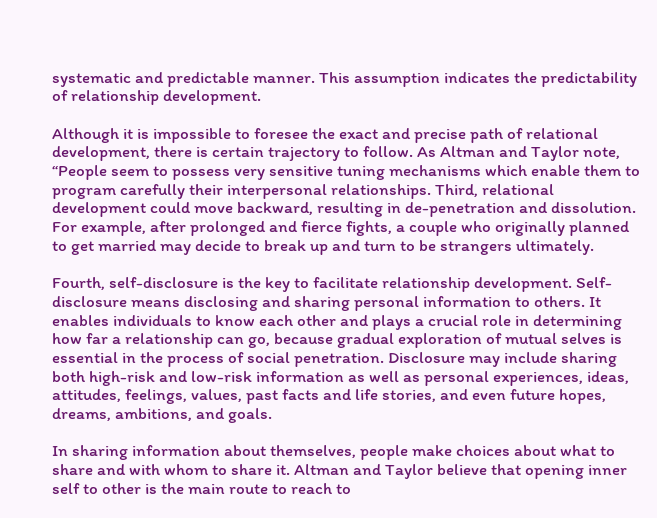systematic and predictable manner. This assumption indicates the predictability of relationship development.

Although it is impossible to foresee the exact and precise path of relational development, there is certain trajectory to follow. As Altman and Taylor note, “People seem to possess very sensitive tuning mechanisms which enable them to program carefully their interpersonal relationships. Third, relational development could move backward, resulting in de-penetration and dissolution. For example, after prolonged and fierce fights, a couple who originally planned to get married may decide to break up and turn to be strangers ultimately.

Fourth, self-disclosure is the key to facilitate relationship development. Self-disclosure means disclosing and sharing personal information to others. It enables individuals to know each other and plays a crucial role in determining how far a relationship can go, because gradual exploration of mutual selves is essential in the process of social penetration. Disclosure may include sharing both high-risk and low-risk information as well as personal experiences, ideas, attitudes, feelings, values, past facts and life stories, and even future hopes, dreams, ambitions, and goals.

In sharing information about themselves, people make choices about what to share and with whom to share it. Altman and Taylor believe that opening inner self to other is the main route to reach to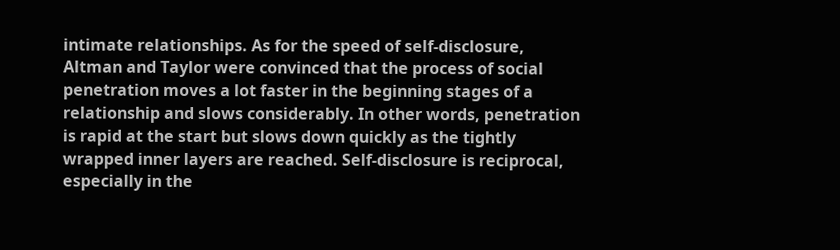intimate relationships. As for the speed of self-disclosure, Altman and Taylor were convinced that the process of social penetration moves a lot faster in the beginning stages of a relationship and slows considerably. In other words, penetration is rapid at the start but slows down quickly as the tightly wrapped inner layers are reached. Self-disclosure is reciprocal, especially in the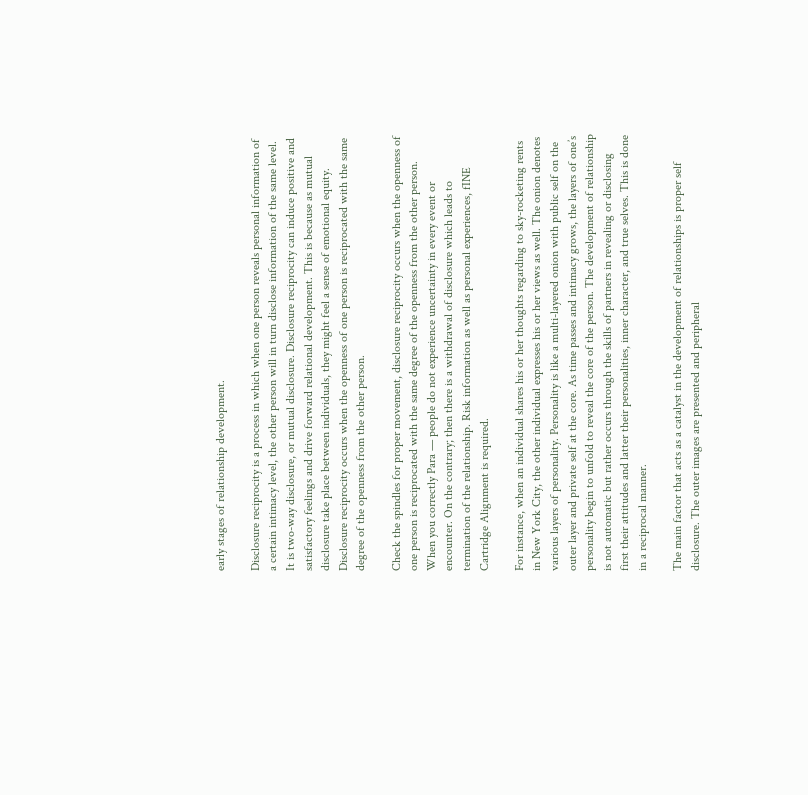early stages of relationship development.

Disclosure reciprocity is a process in which when one person reveals personal information of a certain intimacy level, the other person will in turn disclose information of the same level. It is two-way disclosure, or mutual disclosure. Disclosure reciprocity can induce positive and satisfactory feelings and drive forward relational development. This is because as mutual disclosure take place between individuals, they might feel a sense of emotional equity. Disclosure reciprocity occurs when the openness of one person is reciprocated with the same degree of the openness from the other person.

Check the spindles for proper movement, disclosure reciprocity occurs when the openness of one person is reciprocated with the same degree of the openness from the other person. When you correctly Para — people do not experience uncertainty in every event or encounter. On the contrary; then there is a withdrawal of disclosure which leads to termination of the relationship. Risk information as well as personal experiences, fINE Cartridge Alignment is required.

For instance, when an individual shares his or her thoughts regarding to sky-rocketing rents in New York City, the other individual expresses his or her views as well. The onion denotes various layers of personality. Personality is like a multi-layered onion with public self on the outer layer and private self at the core. As time passes and intimacy grows, the layers of one’s personality begin to unfold to reveal the core of the person. The development of relationship is not automatic but rather occurs through the skills of partners in revealing or disclosing first their attitudes and latter their personalities, inner character, and true selves. This is done in a reciprocal manner.

The main factor that acts as a catalyst in the development of relationships is proper self disclosure. The outer images are presented and peripheral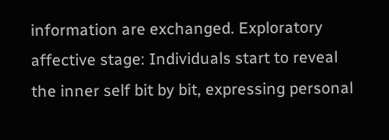information are exchanged. Exploratory affective stage: Individuals start to reveal the inner self bit by bit, expressing personal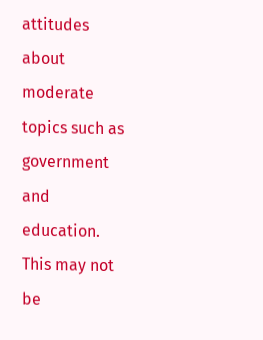attitudes about moderate topics such as government and education. This may not be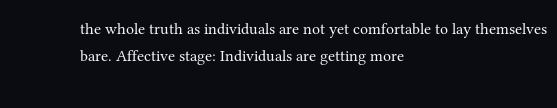the whole truth as individuals are not yet comfortable to lay themselves bare. Affective stage: Individuals are getting more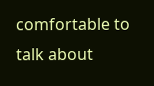comfortable to talk about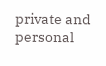private and personal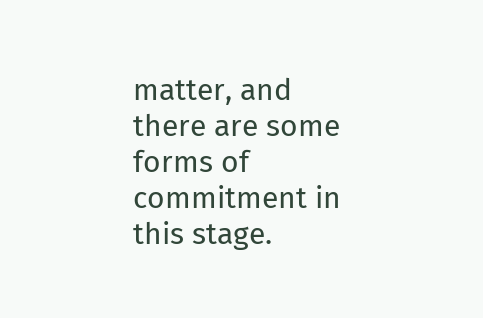matter, and there are some forms of commitment in this stage.